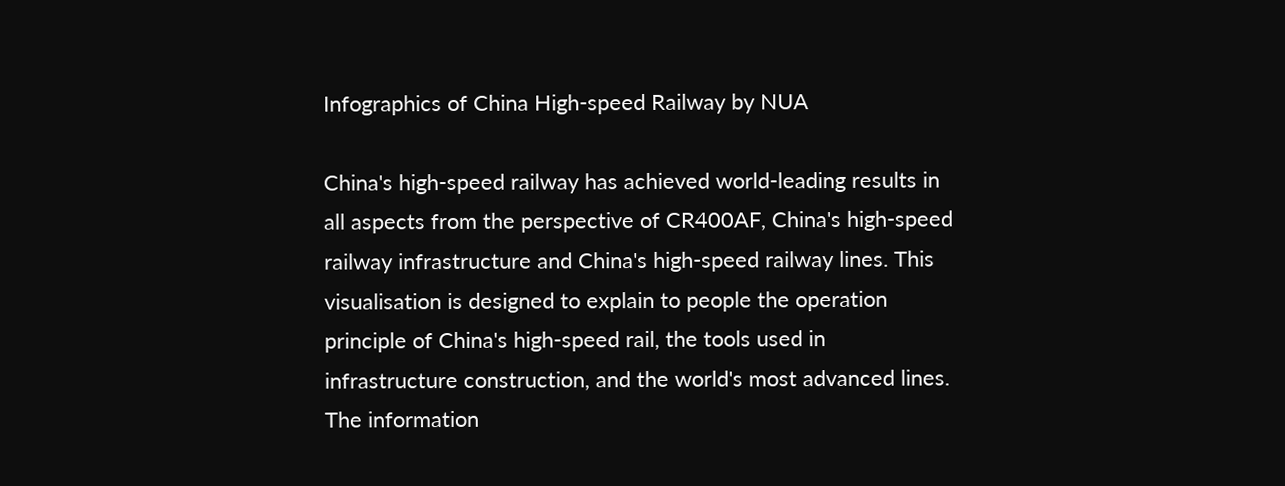Infographics of China High-speed Railway by NUA

China's high-speed railway has achieved world-leading results in all aspects from the perspective of CR400AF, China's high-speed railway infrastructure and China's high-speed railway lines. This visualisation is designed to explain to people the operation principle of China's high-speed rail, the tools used in infrastructure construction, and the world's most advanced lines. The information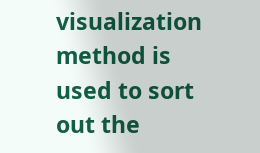visualization method is used to sort out the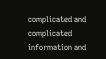complicated and complicated information and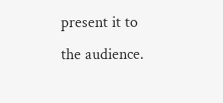present it to the audience.